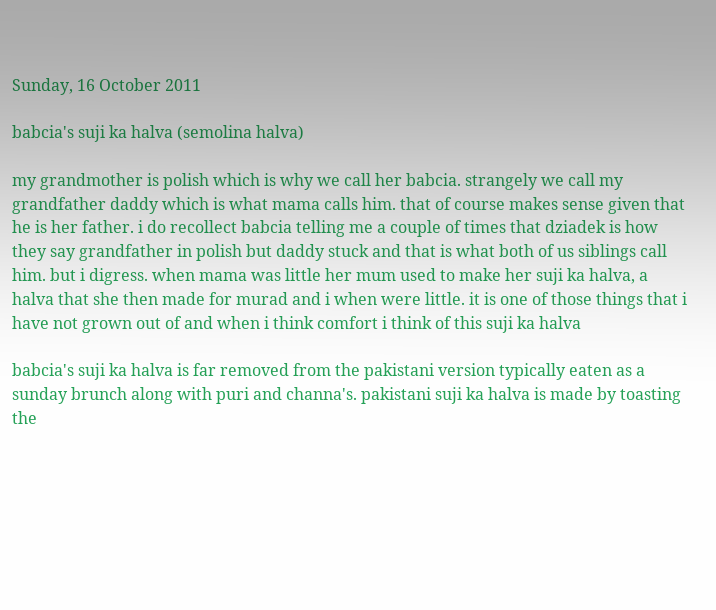Sunday, 16 October 2011

babcia's suji ka halva (semolina halva)

my grandmother is polish which is why we call her babcia. strangely we call my grandfather daddy which is what mama calls him. that of course makes sense given that he is her father. i do recollect babcia telling me a couple of times that dziadek is how they say grandfather in polish but daddy stuck and that is what both of us siblings call him. but i digress. when mama was little her mum used to make her suji ka halva, a halva that she then made for murad and i when were little. it is one of those things that i have not grown out of and when i think comfort i think of this suji ka halva

babcia's suji ka halva is far removed from the pakistani version typically eaten as a sunday brunch along with puri and channa's. pakistani suji ka halva is made by toasting the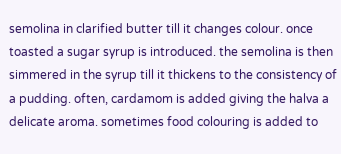semolina in clarified butter till it changes colour. once toasted a sugar syrup is introduced. the semolina is then simmered in the syrup till it thickens to the consistency of a pudding. often, cardamom is added giving the halva a delicate aroma. sometimes food colouring is added to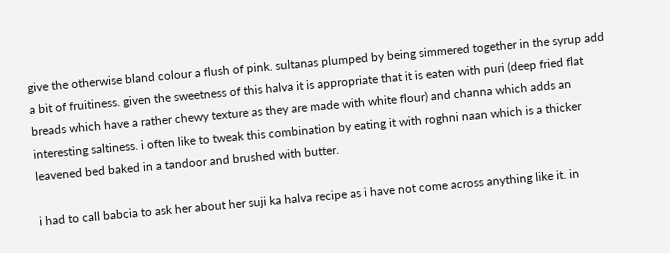give the otherwise bland colour a flush of pink. sultanas plumped by being simmered together in the syrup add a bit of fruitiness. given the sweetness of this halva it is appropriate that it is eaten with puri (deep fried flat breads which have a rather chewy texture as they are made with white flour) and channa which adds an interesting saltiness. i often like to tweak this combination by eating it with roghni naan which is a thicker leavened bed baked in a tandoor and brushed with butter.

i had to call babcia to ask her about her suji ka halva recipe as i have not come across anything like it. in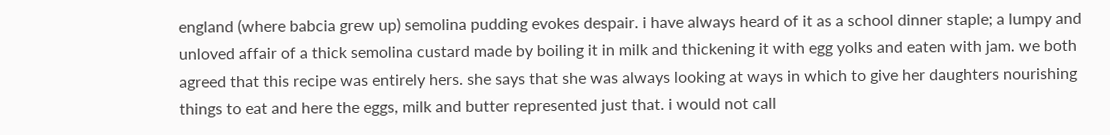england (where babcia grew up) semolina pudding evokes despair. i have always heard of it as a school dinner staple; a lumpy and unloved affair of a thick semolina custard made by boiling it in milk and thickening it with egg yolks and eaten with jam. we both agreed that this recipe was entirely hers. she says that she was always looking at ways in which to give her daughters nourishing things to eat and here the eggs, milk and butter represented just that. i would not call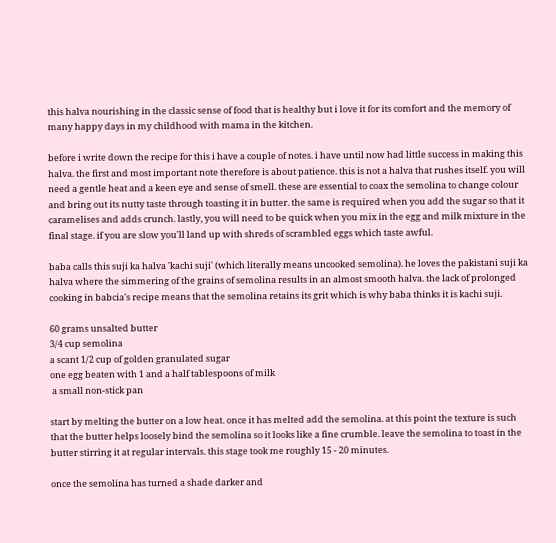this halva nourishing in the classic sense of food that is healthy but i love it for its comfort and the memory of many happy days in my childhood with mama in the kitchen.

before i write down the recipe for this i have a couple of notes. i have until now had little success in making this halva. the first and most important note therefore is about patience. this is not a halva that rushes itself. you will need a gentle heat and a keen eye and sense of smell. these are essential to coax the semolina to change colour and bring out its nutty taste through toasting it in butter. the same is required when you add the sugar so that it caramelises and adds crunch. lastly, you will need to be quick when you mix in the egg and milk mixture in the final stage. if you are slow you'll land up with shreds of scrambled eggs which taste awful.

baba calls this suji ka halva 'kachi suji' (which literally means uncooked semolina). he loves the pakistani suji ka halva where the simmering of the grains of semolina results in an almost smooth halva. the lack of prolonged cooking in babcia's recipe means that the semolina retains its grit which is why baba thinks it is kachi suji.

60 grams unsalted butter
3/4 cup semolina
a scant 1/2 cup of golden granulated sugar
one egg beaten with 1 and a half tablespoons of milk
 a small non-stick pan

start by melting the butter on a low heat. once it has melted add the semolina. at this point the texture is such that the butter helps loosely bind the semolina so it looks like a fine crumble. leave the semolina to toast in the butter stirring it at regular intervals. this stage took me roughly 15 - 20 minutes.

once the semolina has turned a shade darker and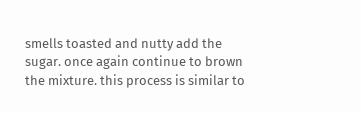smells toasted and nutty add the sugar. once again continue to brown the mixture. this process is similar to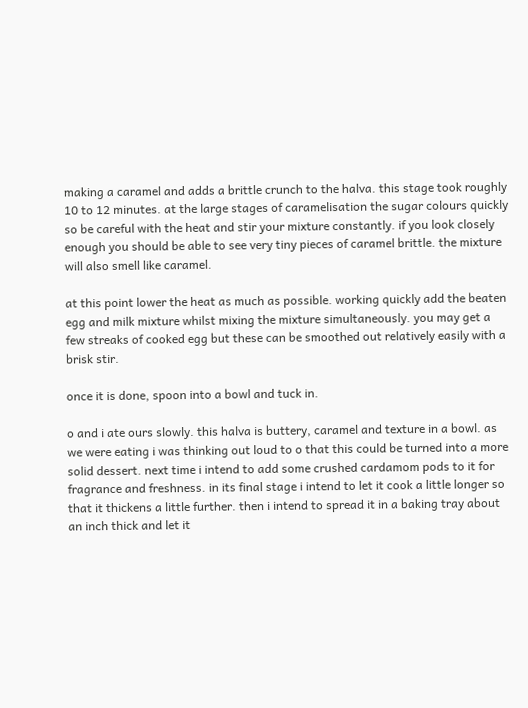making a caramel and adds a brittle crunch to the halva. this stage took roughly 10 to 12 minutes. at the large stages of caramelisation the sugar colours quickly so be careful with the heat and stir your mixture constantly. if you look closely enough you should be able to see very tiny pieces of caramel brittle. the mixture will also smell like caramel.

at this point lower the heat as much as possible. working quickly add the beaten egg and milk mixture whilst mixing the mixture simultaneously. you may get a few streaks of cooked egg but these can be smoothed out relatively easily with a brisk stir.

once it is done, spoon into a bowl and tuck in.

o and i ate ours slowly. this halva is buttery, caramel and texture in a bowl. as we were eating i was thinking out loud to o that this could be turned into a more solid dessert. next time i intend to add some crushed cardamom pods to it for fragrance and freshness. in its final stage i intend to let it cook a little longer so that it thickens a little further. then i intend to spread it in a baking tray about an inch thick and let it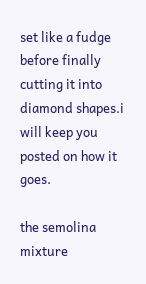set like a fudge before finally cutting it into diamond shapes.i will keep you posted on how it goes.

the semolina mixture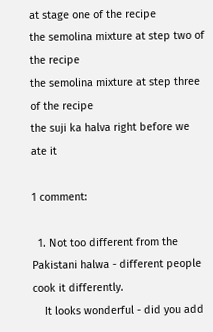at stage one of the recipe
the semolina mixture at step two of the recipe
the semolina mixture at step three of the recipe
the suji ka halva right before we ate it

1 comment:

  1. Not too different from the Pakistani halwa - different people cook it differently.
    It looks wonderful - did you add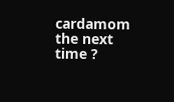cardamom the next time ?